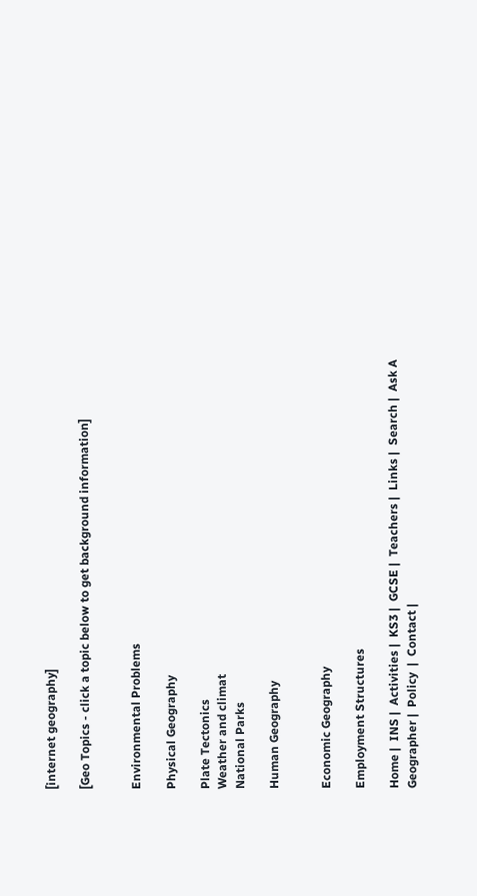[internet geography]

[Geo Topics - click a topic below to get background information]


Environmental Problems

Physical Geography

Plate Tectonics
Weather and climat
National Parks

Human Geography


Economic Geography

Employment Structures

Home |  INS |  Activities |  KS3 |  GCSE |  Teachers |  Links |  Search |  Ask A Geographer |  Policy  |  Contact |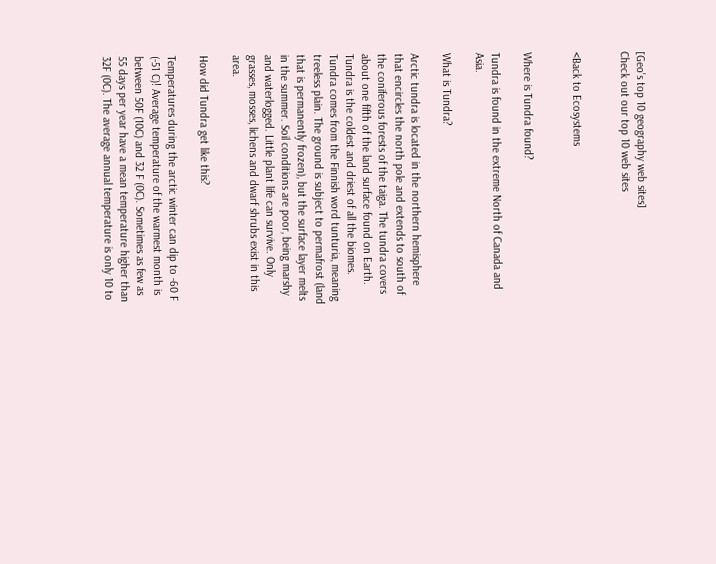[Geo's top 10 geography web sites]
Check out our top 10 web sites


<Back to Ecosystems


Where is Tundra found?

Tundra is found in the extreme North of Canada and Asia.

What is Tundra?

Arctic tundra is located in the northern hemisphere that encircles the north pole and extends to south of the coniferous forests of the taiga. The tundra covers about one fifth of the land surface found on Earth. Tundra is the coldest and driest of all the biomes. Tundra comes from the Finnish word tunturia, meaning treeless plain. The ground is subject to permafrost (land that is permanently frozen), but the surface layer melts in the summer. Soil conditions are poor, being marshy and waterlogged. Little plant life can survive. Only grasses, mosses, lichens and dwarf shrubs exist in this area.

How did Tundra get like this?

Temperatures during the arctic winter can dip to -60 F (-51 C)! Average temperature of the warmest month is between 50F (10C) and 32 F (0C). Sometimes as few as 55 days per year have a mean temperature higher than 32F (0C). The average annual temperature is only 10 to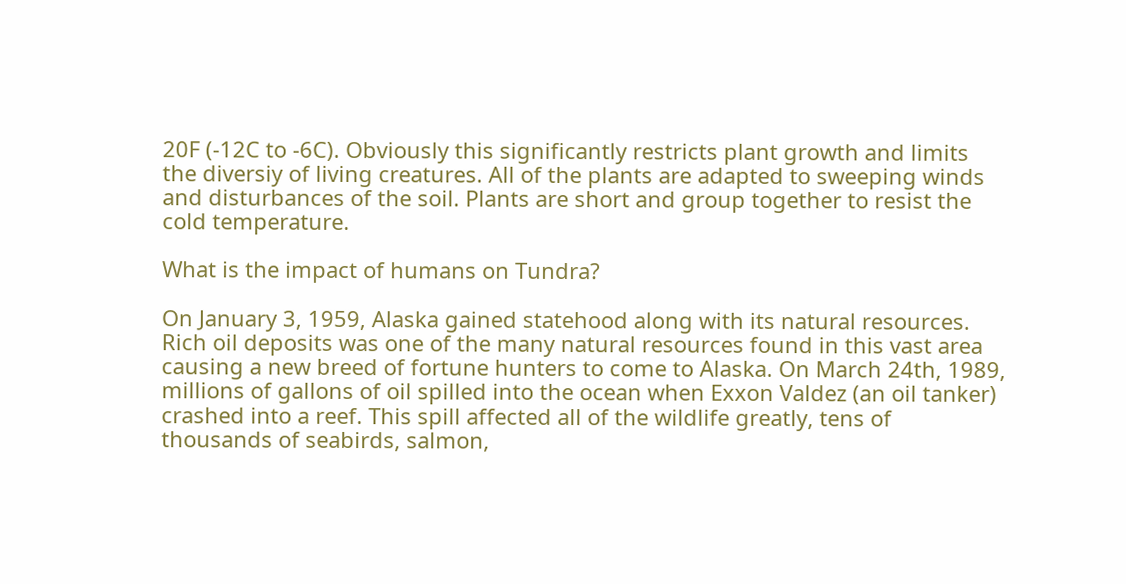20F (-12C to -6C). Obviously this significantly restricts plant growth and limits the diversiy of living creatures. All of the plants are adapted to sweeping winds and disturbances of the soil. Plants are short and group together to resist the cold temperature.

What is the impact of humans on Tundra?

On January 3, 1959, Alaska gained statehood along with its natural resources. Rich oil deposits was one of the many natural resources found in this vast area causing a new breed of fortune hunters to come to Alaska. On March 24th, 1989, millions of gallons of oil spilled into the ocean when Exxon Valdez (an oil tanker) crashed into a reef. This spill affected all of the wildlife greatly, tens of thousands of seabirds, salmon,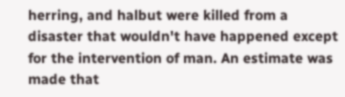herring, and halbut were killed from a disaster that wouldn't have happened except for the intervention of man. An estimate was made that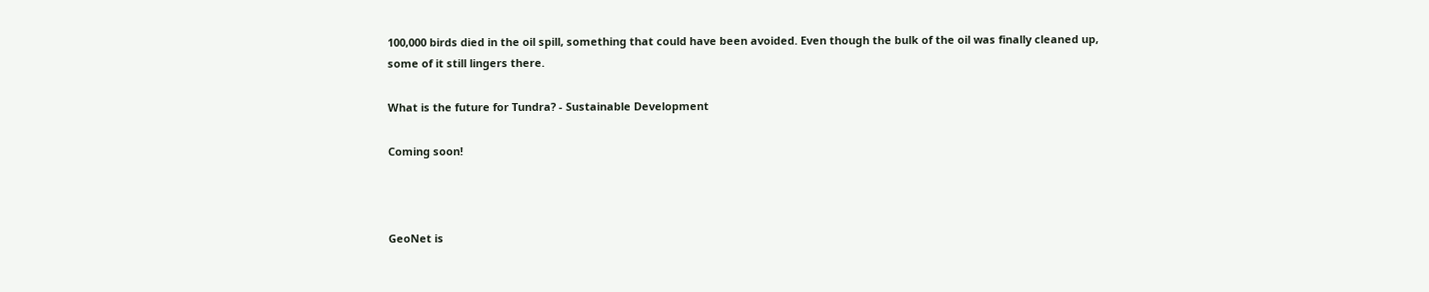100,000 birds died in the oil spill, something that could have been avoided. Even though the bulk of the oil was finally cleaned up, some of it still lingers there.

What is the future for Tundra? - Sustainable Development

Coming soon!



GeoNet is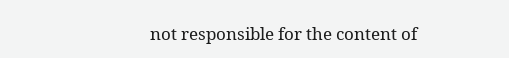not responsible for the content of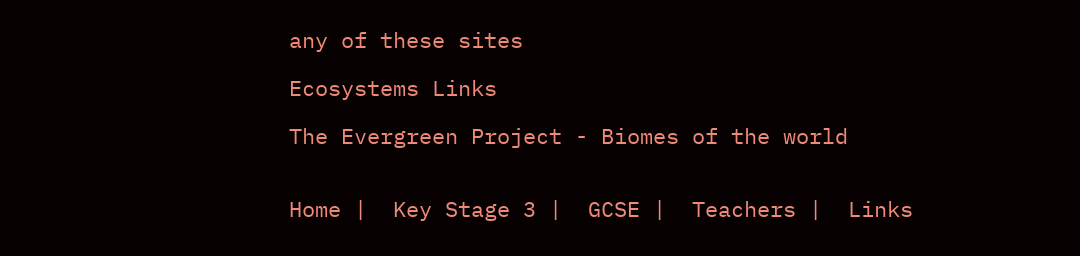any of these sites

Ecosystems Links

The Evergreen Project - Biomes of the world


Home |  Key Stage 3 |  GCSE |  Teachers |  Links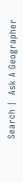Search |  Ask A Geographer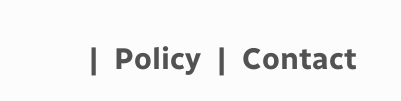|  Policy  |  Contact